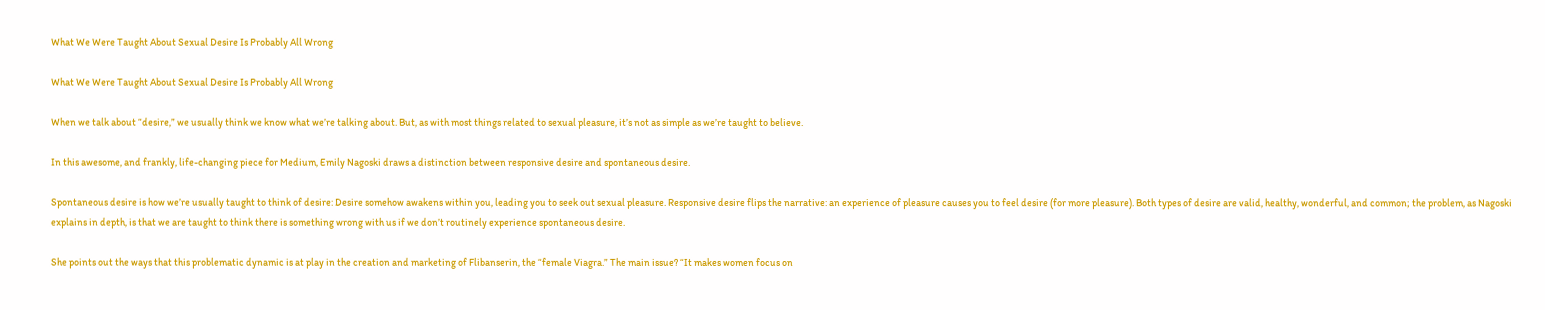What We Were Taught About Sexual Desire Is Probably All Wrong

What We Were Taught About Sexual Desire Is Probably All Wrong

When we talk about “desire,” we usually think we know what we’re talking about. But, as with most things related to sexual pleasure, it’s not as simple as we’re taught to believe.

In this awesome, and frankly, life-changing piece for Medium, Emily Nagoski draws a distinction between responsive desire and spontaneous desire.

Spontaneous desire is how we’re usually taught to think of desire: Desire somehow awakens within you, leading you to seek out sexual pleasure. Responsive desire flips the narrative: an experience of pleasure causes you to feel desire (for more pleasure). Both types of desire are valid, healthy, wonderful, and common; the problem, as Nagoski explains in depth, is that we are taught to think there is something wrong with us if we don’t routinely experience spontaneous desire.

She points out the ways that this problematic dynamic is at play in the creation and marketing of Flibanserin, the “female Viagra.” The main issue? “It makes women focus on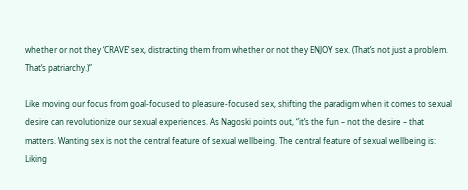whether or not they ‘CRAVE’ sex, distracting them from whether or not they ENJOY sex. (That’s not just a problem. That’s patriarchy.)”

Like moving our focus from goal-focused to pleasure-focused sex, shifting the paradigm when it comes to sexual desire can revolutionize our sexual experiences. As Nagoski points out, “it’s the fun – not the desire – that matters. Wanting sex is not the central feature of sexual wellbeing. The central feature of sexual wellbeing is: Liking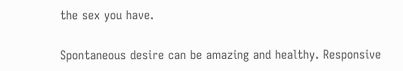the sex you have.

Spontaneous desire can be amazing and healthy. Responsive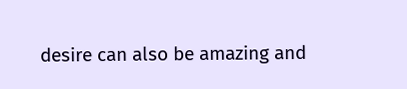desire can also be amazing and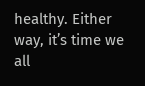healthy. Either way, it’s time we all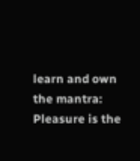learn and own the mantra: Pleasure is the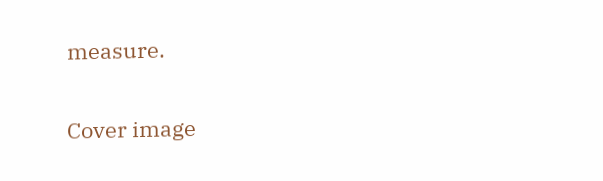measure.

Cover image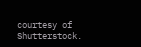courtesy of Shutterstock.